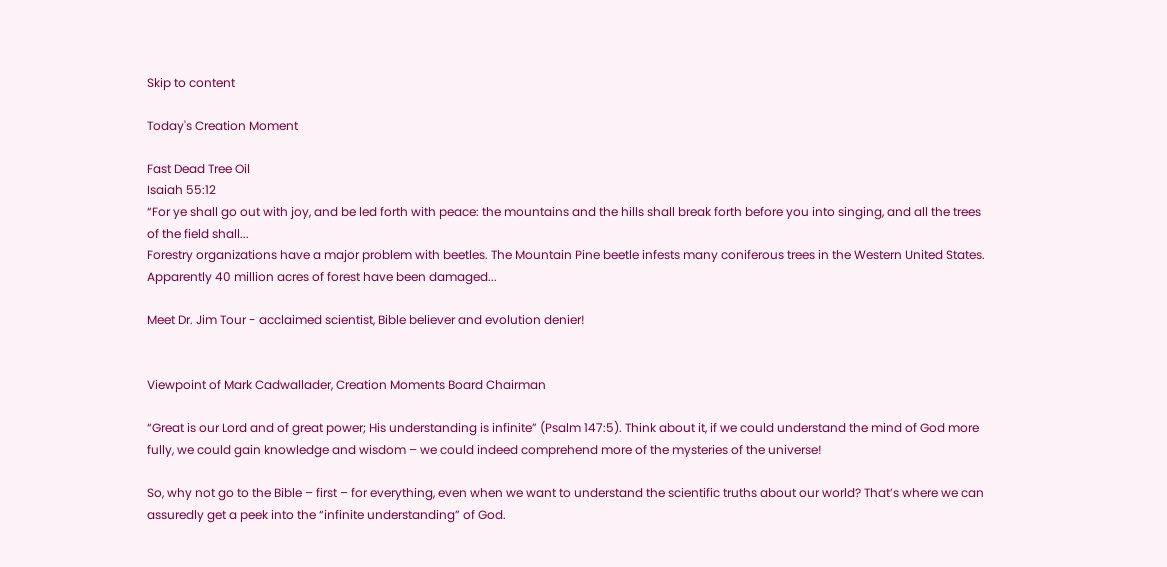Skip to content

Today's Creation Moment

Fast Dead Tree Oil
Isaiah 55:12
“For ye shall go out with joy, and be led forth with peace: the mountains and the hills shall break forth before you into singing, and all the trees of the field shall...
Forestry organizations have a major problem with beetles. The Mountain Pine beetle infests many coniferous trees in the Western United States. Apparently 40 million acres of forest have been damaged...

Meet Dr. Jim Tour - acclaimed scientist, Bible believer and evolution denier!


Viewpoint of Mark Cadwallader, Creation Moments Board Chairman

“Great is our Lord and of great power; His understanding is infinite” (Psalm 147:5). Think about it, if we could understand the mind of God more fully, we could gain knowledge and wisdom – we could indeed comprehend more of the mysteries of the universe!

So, why not go to the Bible – first – for everything, even when we want to understand the scientific truths about our world? That’s where we can assuredly get a peek into the “infinite understanding” of God.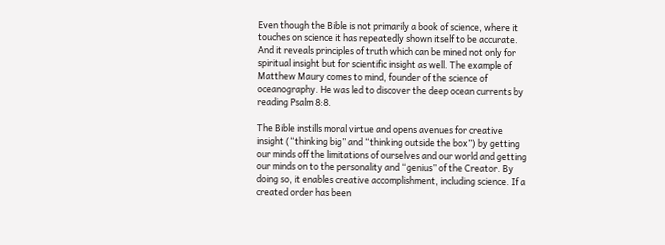Even though the Bible is not primarily a book of science, where it touches on science it has repeatedly shown itself to be accurate. And it reveals principles of truth which can be mined not only for spiritual insight but for scientific insight as well. The example of Matthew Maury comes to mind, founder of the science of oceanography. He was led to discover the deep ocean currents by reading Psalm 8:8.

The Bible instills moral virtue and opens avenues for creative insight (“thinking big” and “thinking outside the box”) by getting our minds off the limitations of ourselves and our world and getting our minds on to the personality and “genius” of the Creator. By doing so, it enables creative accomplishment, including science. If a created order has been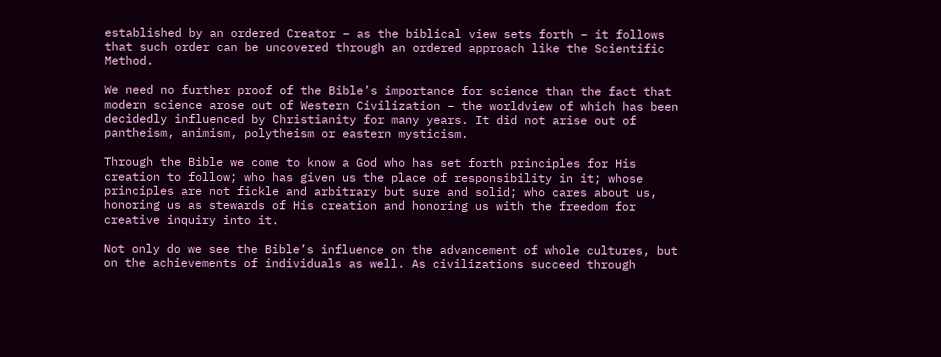established by an ordered Creator – as the biblical view sets forth – it follows that such order can be uncovered through an ordered approach like the Scientific Method.

We need no further proof of the Bible’s importance for science than the fact that modern science arose out of Western Civilization – the worldview of which has been decidedly influenced by Christianity for many years. It did not arise out of pantheism, animism, polytheism or eastern mysticism.

Through the Bible we come to know a God who has set forth principles for His creation to follow; who has given us the place of responsibility in it; whose principles are not fickle and arbitrary but sure and solid; who cares about us, honoring us as stewards of His creation and honoring us with the freedom for creative inquiry into it.

Not only do we see the Bible’s influence on the advancement of whole cultures, but on the achievements of individuals as well. As civilizations succeed through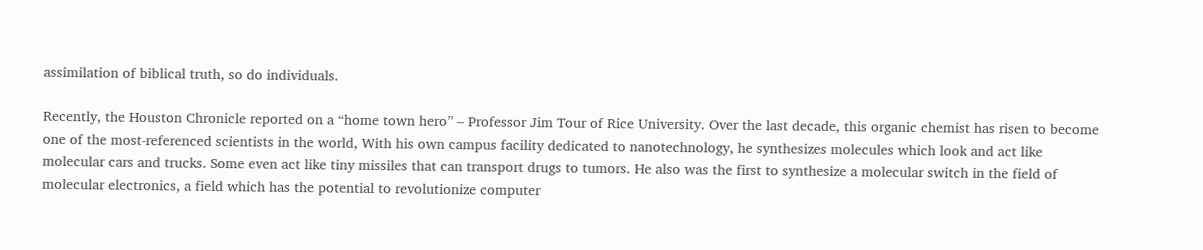assimilation of biblical truth, so do individuals.

Recently, the Houston Chronicle reported on a “home town hero” – Professor Jim Tour of Rice University. Over the last decade, this organic chemist has risen to become one of the most-referenced scientists in the world, With his own campus facility dedicated to nanotechnology, he synthesizes molecules which look and act like molecular cars and trucks. Some even act like tiny missiles that can transport drugs to tumors. He also was the first to synthesize a molecular switch in the field of molecular electronics, a field which has the potential to revolutionize computer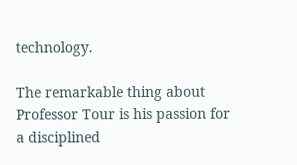technology.

The remarkable thing about Professor Tour is his passion for a disciplined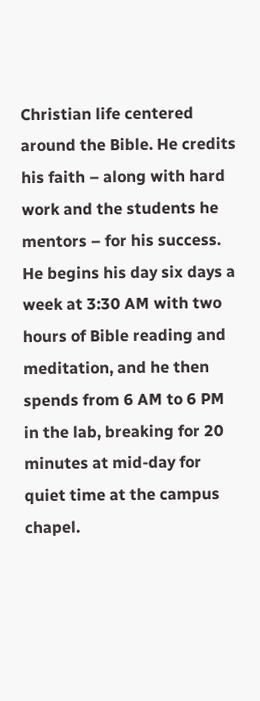Christian life centered around the Bible. He credits his faith – along with hard work and the students he mentors – for his success. He begins his day six days a week at 3:30 AM with two hours of Bible reading and meditation, and he then spends from 6 AM to 6 PM in the lab, breaking for 20 minutes at mid-day for quiet time at the campus chapel.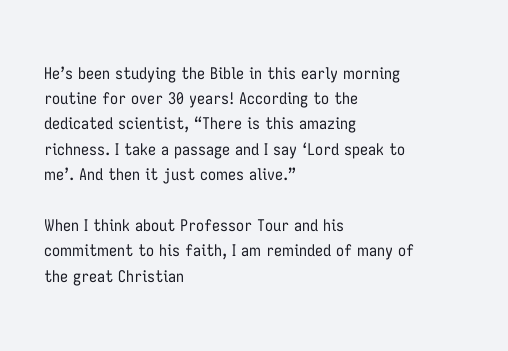He’s been studying the Bible in this early morning routine for over 30 years! According to the dedicated scientist, “There is this amazing richness. I take a passage and I say ‘Lord speak to me’. And then it just comes alive.”

When I think about Professor Tour and his commitment to his faith, I am reminded of many of the great Christian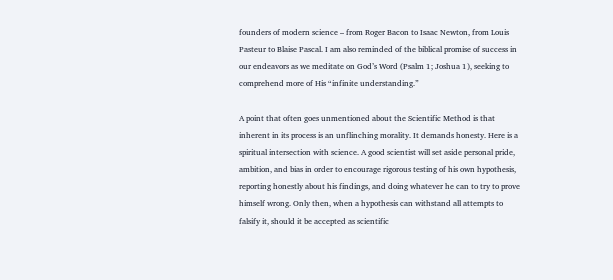founders of modern science – from Roger Bacon to Isaac Newton, from Louis Pasteur to Blaise Pascal. I am also reminded of the biblical promise of success in our endeavors as we meditate on God’s Word (Psalm 1; Joshua 1), seeking to comprehend more of His “infinite understanding.”

A point that often goes unmentioned about the Scientific Method is that inherent in its process is an unflinching morality. It demands honesty. Here is a spiritual intersection with science. A good scientist will set aside personal pride, ambition, and bias in order to encourage rigorous testing of his own hypothesis, reporting honestly about his findings, and doing whatever he can to try to prove himself wrong. Only then, when a hypothesis can withstand all attempts to falsify it, should it be accepted as scientific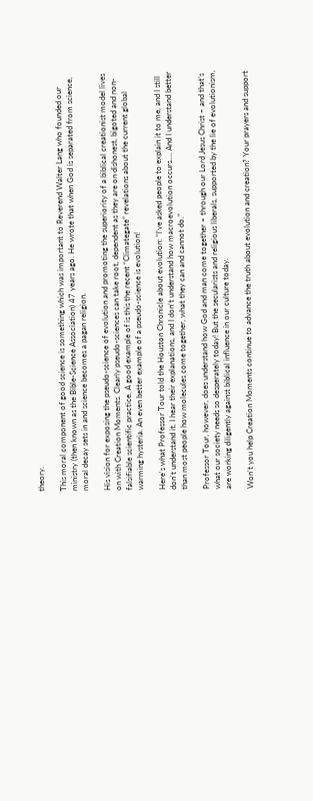theory.

This moral component of good science is something which was important to Reverend Walter Lang who founded our ministry (then known as the Bible-Science Association) 47 years ago. He wrote that when God is separated from science, moral decay sets in and science becomes a pagan religion.

His vision for exposing the pseudo-science of evolution and promoting the superiority of a biblical creationist model lives on with Creation Moments. Clearly pseudo-sciences can take root, dependent as they are on dishonest, bigoted and non-falsifiable scientific practice. A good example of is this the recent “Climategate” revelations about the current global warming hysteria. An even better example of a pseudo-science is evolution!

Here's what Professor Tour told the Houston Chronicle about evolution: “I’ve asked people to explain it to me, and I still don’t understand it. I hear their explanations, and I don’t understand how macroevolution occurs.… And I understand better than most people how molecules come together, what they can and cannot do.”

Professor Tour, however, does understand how God and man come together – through our Lord Jesus Christ – and that’s what our society needs so desperately today! But the secularists and religious liberals, supported by the lie of evolutionism, are working diligently against biblical influence in our culture today.

Won’t you help Creation Moments continue to advance the truth about evolution and creation? Your prayers and support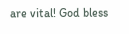are vital! God bless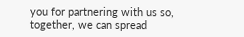you for partnering with us so, together, we can spread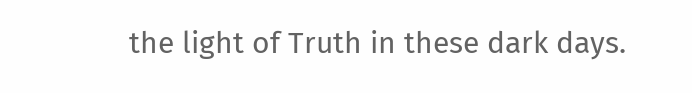the light of Truth in these dark days.